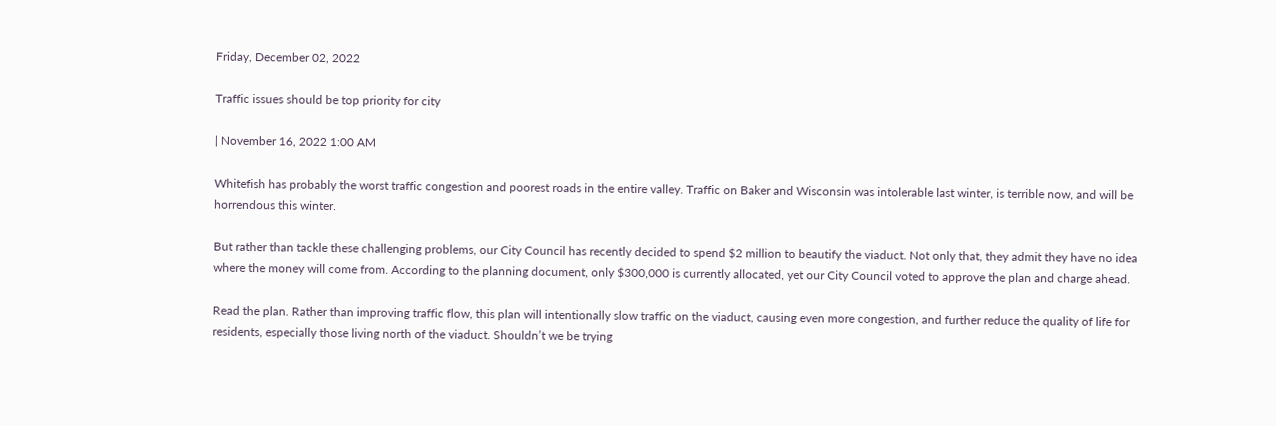Friday, December 02, 2022

Traffic issues should be top priority for city

| November 16, 2022 1:00 AM

Whitefish has probably the worst traffic congestion and poorest roads in the entire valley. Traffic on Baker and Wisconsin was intolerable last winter, is terrible now, and will be horrendous this winter.

But rather than tackle these challenging problems, our City Council has recently decided to spend $2 million to beautify the viaduct. Not only that, they admit they have no idea where the money will come from. According to the planning document, only $300,000 is currently allocated, yet our City Council voted to approve the plan and charge ahead.

Read the plan. Rather than improving traffic flow, this plan will intentionally slow traffic on the viaduct, causing even more congestion, and further reduce the quality of life for residents, especially those living north of the viaduct. Shouldn’t we be trying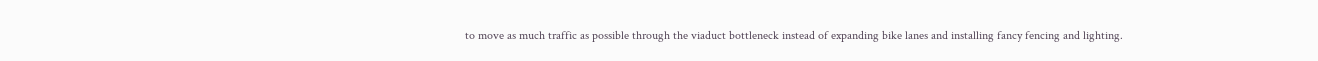to move as much traffic as possible through the viaduct bottleneck instead of expanding bike lanes and installing fancy fencing and lighting.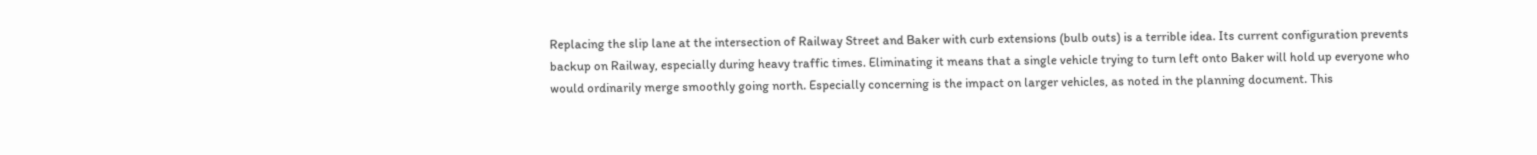Replacing the slip lane at the intersection of Railway Street and Baker with curb extensions (bulb outs) is a terrible idea. Its current configuration prevents backup on Railway, especially during heavy traffic times. Eliminating it means that a single vehicle trying to turn left onto Baker will hold up everyone who would ordinarily merge smoothly going north. Especially concerning is the impact on larger vehicles, as noted in the planning document. This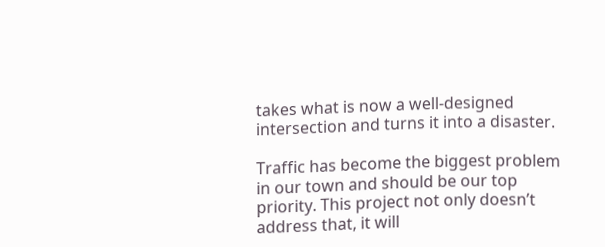takes what is now a well-designed intersection and turns it into a disaster.

Traffic has become the biggest problem in our town and should be our top priority. This project not only doesn’t address that, it will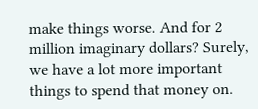make things worse. And for 2 million imaginary dollars? Surely, we have a lot more important things to spend that money on.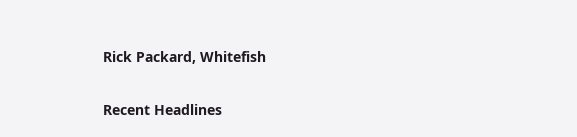Rick Packard, Whitefish

Recent Headlines